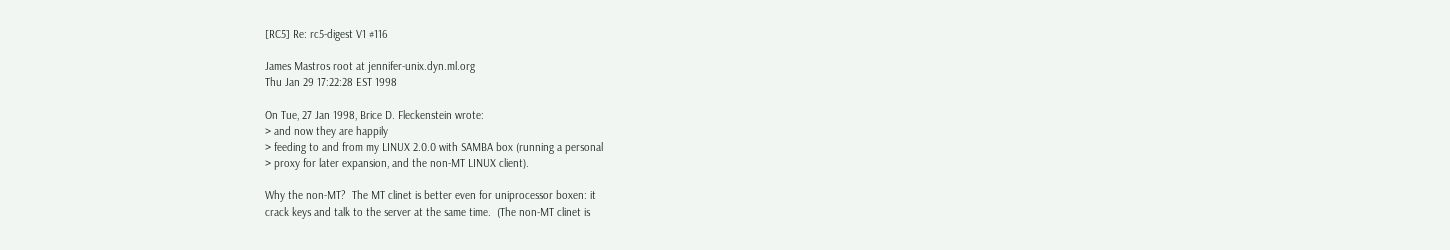[RC5] Re: rc5-digest V1 #116

James Mastros root at jennifer-unix.dyn.ml.org
Thu Jan 29 17:22:28 EST 1998

On Tue, 27 Jan 1998, Brice D. Fleckenstein wrote:
> and now they are happily
> feeding to and from my LINUX 2.0.0 with SAMBA box (running a personal
> proxy for later expansion, and the non-MT LINUX client).

Why the non-MT?  The MT clinet is better even for uniprocessor boxen: it
crack keys and talk to the server at the same time.  (The non-MT clinet is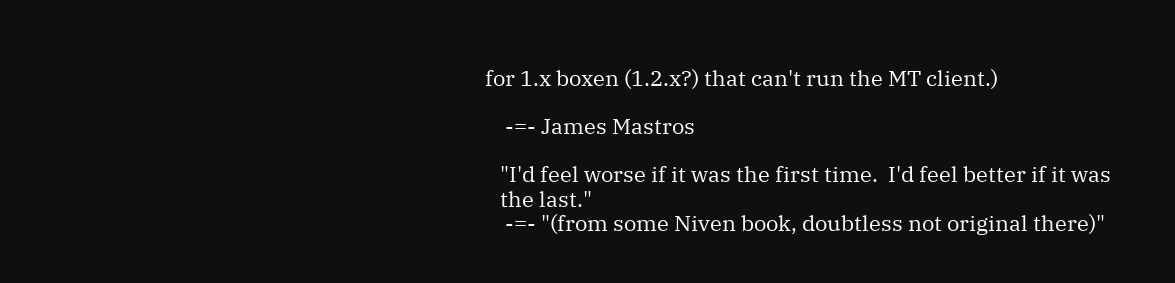for 1.x boxen (1.2.x?) that can't run the MT client.)

    -=- James Mastros

   "I'd feel worse if it was the first time.  I'd feel better if it was
   the last."
    -=- "(from some Niven book, doubtless not original there)"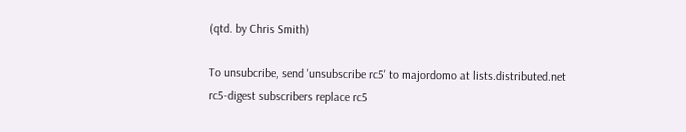(qtd. by Chris Smith)

To unsubcribe, send 'unsubscribe rc5' to majordomo at lists.distributed.net
rc5-digest subscribers replace rc5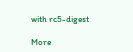with rc5-digest

More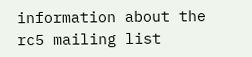information about the rc5 mailing list